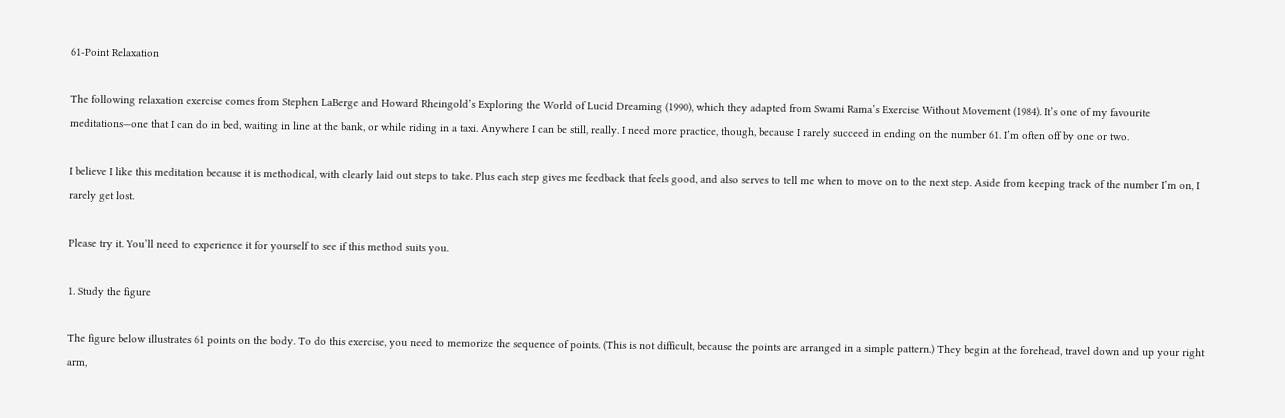61-Point Relaxation

The following relaxation exercise comes from Stephen LaBerge and Howard Rheingold’s Exploring the World of Lucid Dreaming (1990), which they adapted from Swami Rama’s Exercise Without Movement (1984). It’s one of my favourite meditations—one that I can do in bed, waiting in line at the bank, or while riding in a taxi. Anywhere I can be still, really. I need more practice, though, because I rarely succeed in ending on the number 61. I’m often off by one or two.

I believe I like this meditation because it is methodical, with clearly laid out steps to take. Plus each step gives me feedback that feels good, and also serves to tell me when to move on to the next step. Aside from keeping track of the number I’m on, I rarely get lost.

Please try it. You’ll need to experience it for yourself to see if this method suits you.

1. Study the figure

The figure below illustrates 61 points on the body. To do this exercise, you need to memorize the sequence of points. (This is not difficult, because the points are arranged in a simple pattern.) They begin at the forehead, travel down and up your right arm,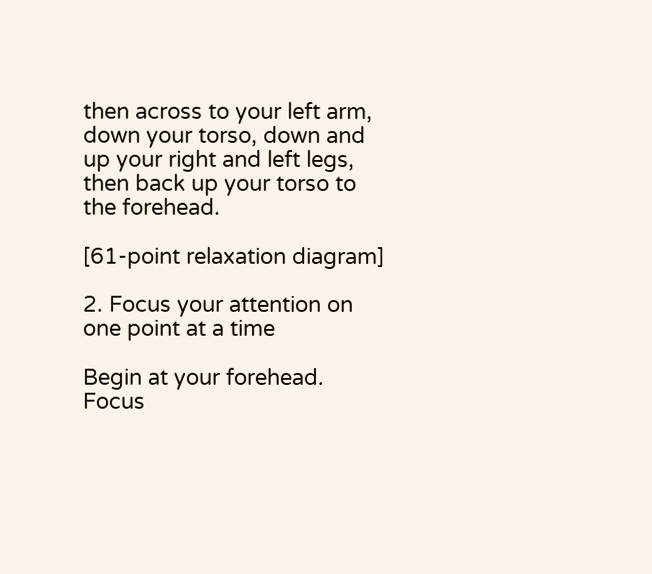then across to your left arm, down your torso, down and up your right and left legs, then back up your torso to the forehead.

[61-point relaxation diagram]

2. Focus your attention on one point at a time

Begin at your forehead. Focus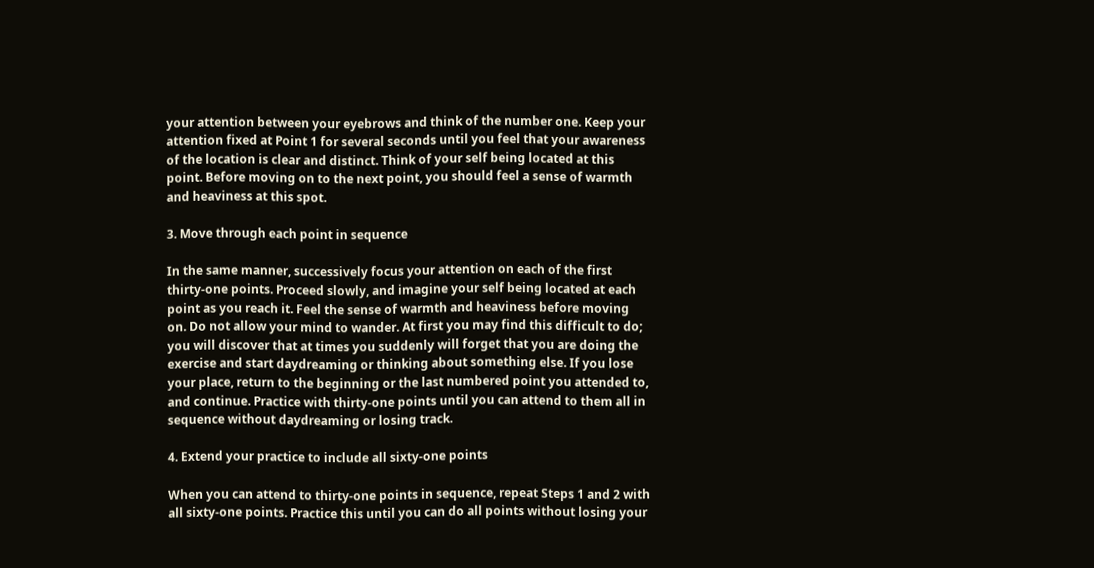your attention between your eyebrows and think of the number one. Keep your attention fixed at Point 1 for several seconds until you feel that your awareness of the location is clear and distinct. Think of your self being located at this point. Before moving on to the next point, you should feel a sense of warmth and heaviness at this spot.

3. Move through each point in sequence

In the same manner, successively focus your attention on each of the first thirty-one points. Proceed slowly, and imagine your self being located at each point as you reach it. Feel the sense of warmth and heaviness before moving on. Do not allow your mind to wander. At first you may find this difficult to do; you will discover that at times you suddenly will forget that you are doing the exercise and start daydreaming or thinking about something else. If you lose your place, return to the beginning or the last numbered point you attended to, and continue. Practice with thirty-one points until you can attend to them all in sequence without daydreaming or losing track.

4. Extend your practice to include all sixty-one points

When you can attend to thirty-one points in sequence, repeat Steps 1 and 2 with all sixty-one points. Practice this until you can do all points without losing your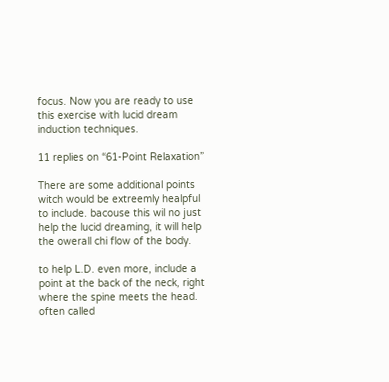focus. Now you are ready to use this exercise with lucid dream induction techniques.

11 replies on “61-Point Relaxation”

There are some additional points witch would be extreemly healpful to include. bacouse this wil no just help the lucid dreaming, it will help the owerall chi flow of the body.

to help L.D. even more, include a point at the back of the neck, right where the spine meets the head. often called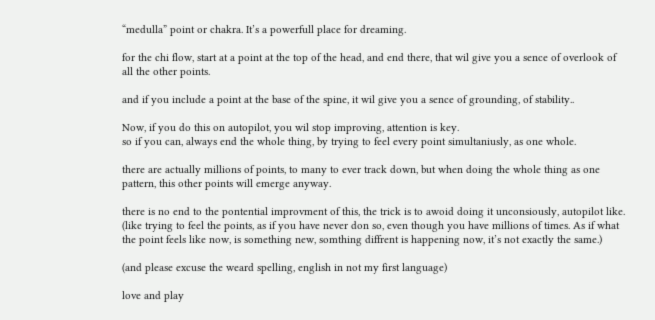“medulla” point or chakra. It’s a powerfull place for dreaming.

for the chi flow, start at a point at the top of the head, and end there, that wil give you a sence of overlook of all the other points.

and if you include a point at the base of the spine, it wil give you a sence of grounding, of stability..

Now, if you do this on autopilot, you wil stop improving, attention is key.
so if you can, always end the whole thing, by trying to feel every point simultaniusly, as one whole.

there are actually millions of points, to many to ever track down, but when doing the whole thing as one pattern, this other points will emerge anyway.

there is no end to the pontential improvment of this, the trick is to awoid doing it unconsiously, autopilot like. (like trying to feel the points, as if you have never don so, even though you have millions of times. As if what the point feels like now, is something new, somthing diffrent is happening now, it’s not exactly the same.)

(and please excuse the weard spelling, english in not my first language)

love and play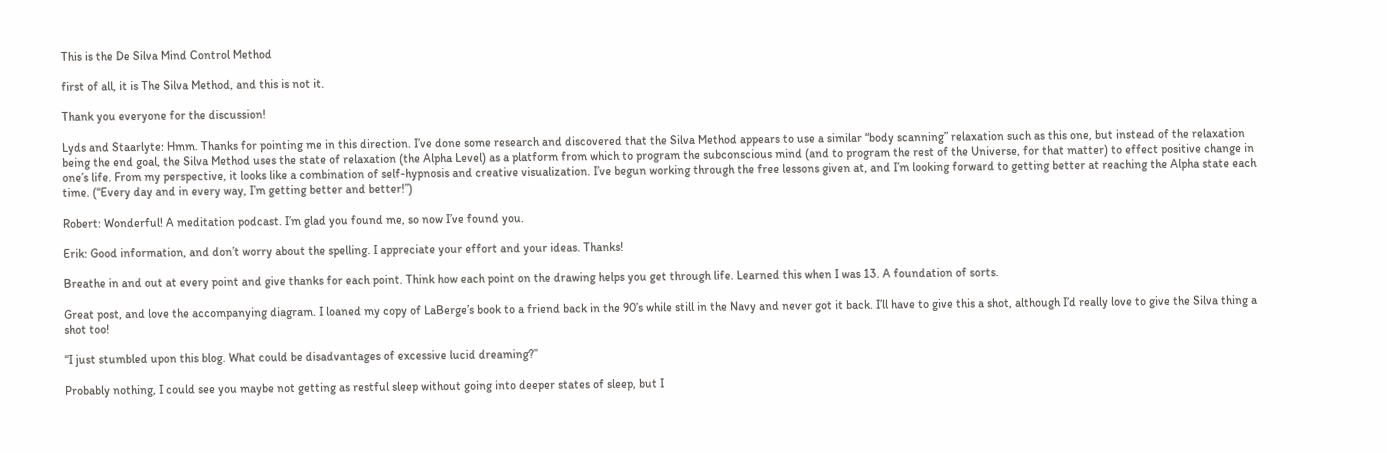This is the De Silva Mind Control Method

first of all, it is The Silva Method, and this is not it.

Thank you everyone for the discussion!

Lyds and Staarlyte: Hmm. Thanks for pointing me in this direction. I’ve done some research and discovered that the Silva Method appears to use a similar “body scanning” relaxation such as this one, but instead of the relaxation being the end goal, the Silva Method uses the state of relaxation (the Alpha Level) as a platform from which to program the subconscious mind (and to program the rest of the Universe, for that matter) to effect positive change in one’s life. From my perspective, it looks like a combination of self-hypnosis and creative visualization. I’ve begun working through the free lessons given at, and I’m looking forward to getting better at reaching the Alpha state each time. (“Every day and in every way, I’m getting better and better!”)

Robert: Wonderful! A meditation podcast. I’m glad you found me, so now I’ve found you.

Erik: Good information, and don’t worry about the spelling. I appreciate your effort and your ideas. Thanks!

Breathe in and out at every point and give thanks for each point. Think how each point on the drawing helps you get through life. Learned this when I was 13. A foundation of sorts.

Great post, and love the accompanying diagram. I loaned my copy of LaBerge’s book to a friend back in the 90’s while still in the Navy and never got it back. I’ll have to give this a shot, although I’d really love to give the Silva thing a shot too!

“I just stumbled upon this blog. What could be disadvantages of excessive lucid dreaming?”

Probably nothing, I could see you maybe not getting as restful sleep without going into deeper states of sleep, but I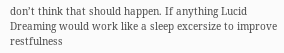don’t think that should happen. If anything Lucid Dreaming would work like a sleep excersize to improve restfulness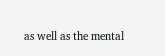as well as the mental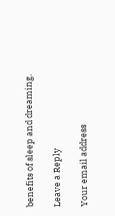benefits of sleep and dreaming.

Leave a Reply

Your email address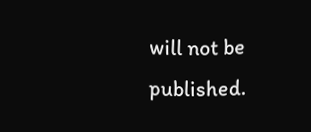will not be published.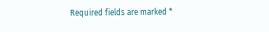Required fields are marked *